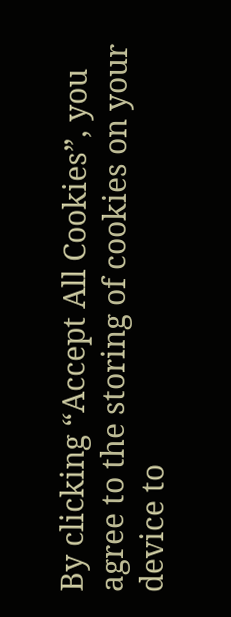By clicking “Accept All Cookies”, you agree to the storing of cookies on your device to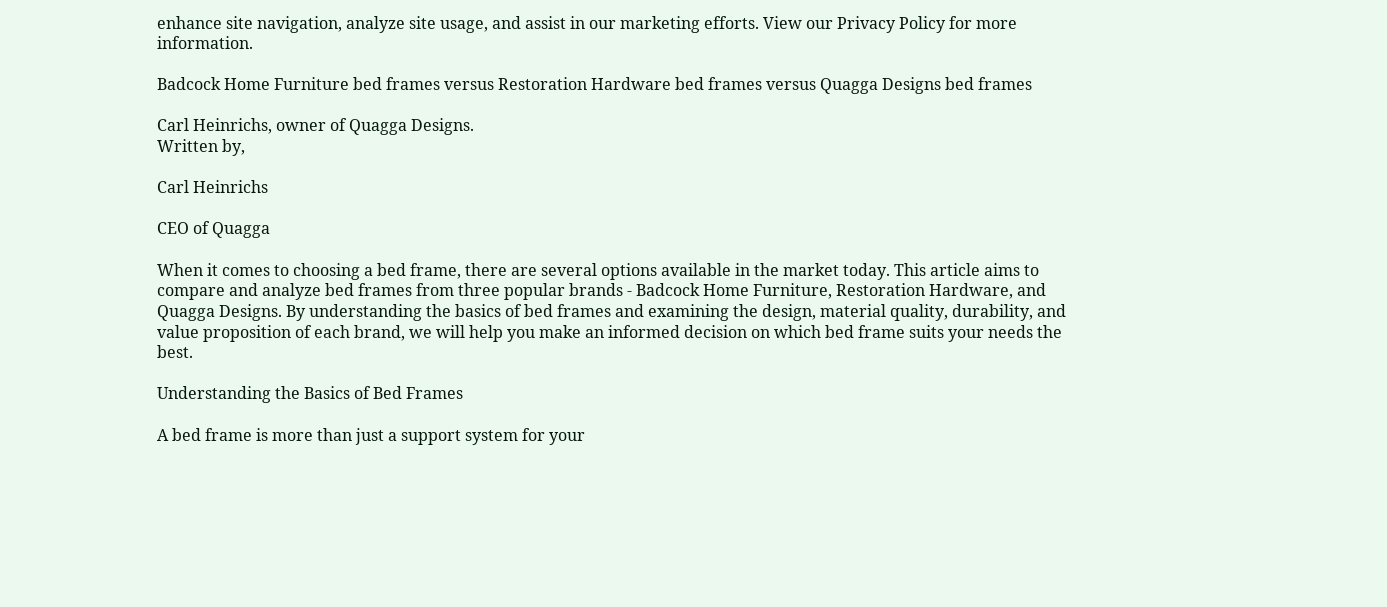enhance site navigation, analyze site usage, and assist in our marketing efforts. View our Privacy Policy for more information.

Badcock Home Furniture bed frames versus Restoration Hardware bed frames versus Quagga Designs bed frames

Carl Heinrichs, owner of Quagga Designs.
Written by,

Carl Heinrichs

CEO of Quagga

When it comes to choosing a bed frame, there are several options available in the market today. This article aims to compare and analyze bed frames from three popular brands - Badcock Home Furniture, Restoration Hardware, and Quagga Designs. By understanding the basics of bed frames and examining the design, material quality, durability, and value proposition of each brand, we will help you make an informed decision on which bed frame suits your needs the best.

Understanding the Basics of Bed Frames

A bed frame is more than just a support system for your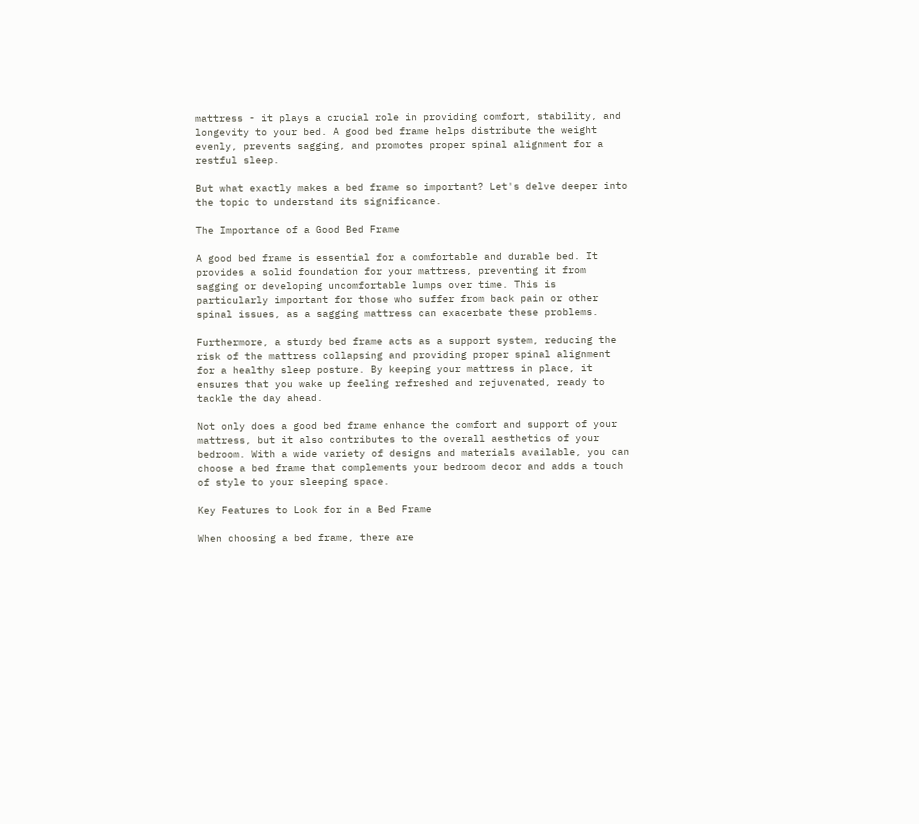mattress - it plays a crucial role in providing comfort, stability, and longevity to your bed. A good bed frame helps distribute the weight evenly, prevents sagging, and promotes proper spinal alignment for a restful sleep.

But what exactly makes a bed frame so important? Let's delve deeper into the topic to understand its significance.

The Importance of a Good Bed Frame

A good bed frame is essential for a comfortable and durable bed. It provides a solid foundation for your mattress, preventing it from sagging or developing uncomfortable lumps over time. This is particularly important for those who suffer from back pain or other spinal issues, as a sagging mattress can exacerbate these problems.

Furthermore, a sturdy bed frame acts as a support system, reducing the risk of the mattress collapsing and providing proper spinal alignment for a healthy sleep posture. By keeping your mattress in place, it ensures that you wake up feeling refreshed and rejuvenated, ready to tackle the day ahead.

Not only does a good bed frame enhance the comfort and support of your mattress, but it also contributes to the overall aesthetics of your bedroom. With a wide variety of designs and materials available, you can choose a bed frame that complements your bedroom decor and adds a touch of style to your sleeping space.

Key Features to Look for in a Bed Frame

When choosing a bed frame, there are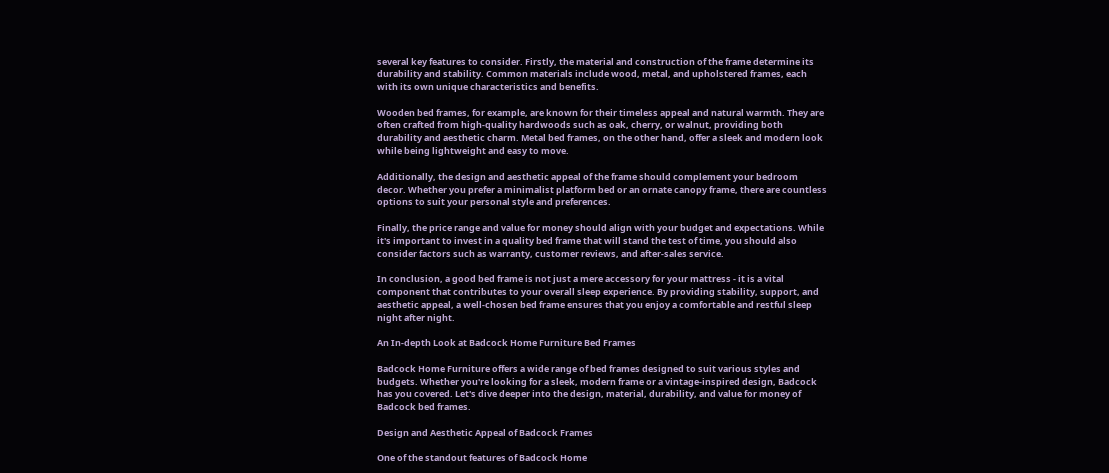several key features to consider. Firstly, the material and construction of the frame determine its durability and stability. Common materials include wood, metal, and upholstered frames, each with its own unique characteristics and benefits.

Wooden bed frames, for example, are known for their timeless appeal and natural warmth. They are often crafted from high-quality hardwoods such as oak, cherry, or walnut, providing both durability and aesthetic charm. Metal bed frames, on the other hand, offer a sleek and modern look while being lightweight and easy to move.

Additionally, the design and aesthetic appeal of the frame should complement your bedroom decor. Whether you prefer a minimalist platform bed or an ornate canopy frame, there are countless options to suit your personal style and preferences.

Finally, the price range and value for money should align with your budget and expectations. While it's important to invest in a quality bed frame that will stand the test of time, you should also consider factors such as warranty, customer reviews, and after-sales service.

In conclusion, a good bed frame is not just a mere accessory for your mattress - it is a vital component that contributes to your overall sleep experience. By providing stability, support, and aesthetic appeal, a well-chosen bed frame ensures that you enjoy a comfortable and restful sleep night after night.

An In-depth Look at Badcock Home Furniture Bed Frames

Badcock Home Furniture offers a wide range of bed frames designed to suit various styles and budgets. Whether you're looking for a sleek, modern frame or a vintage-inspired design, Badcock has you covered. Let's dive deeper into the design, material, durability, and value for money of Badcock bed frames.

Design and Aesthetic Appeal of Badcock Frames

One of the standout features of Badcock Home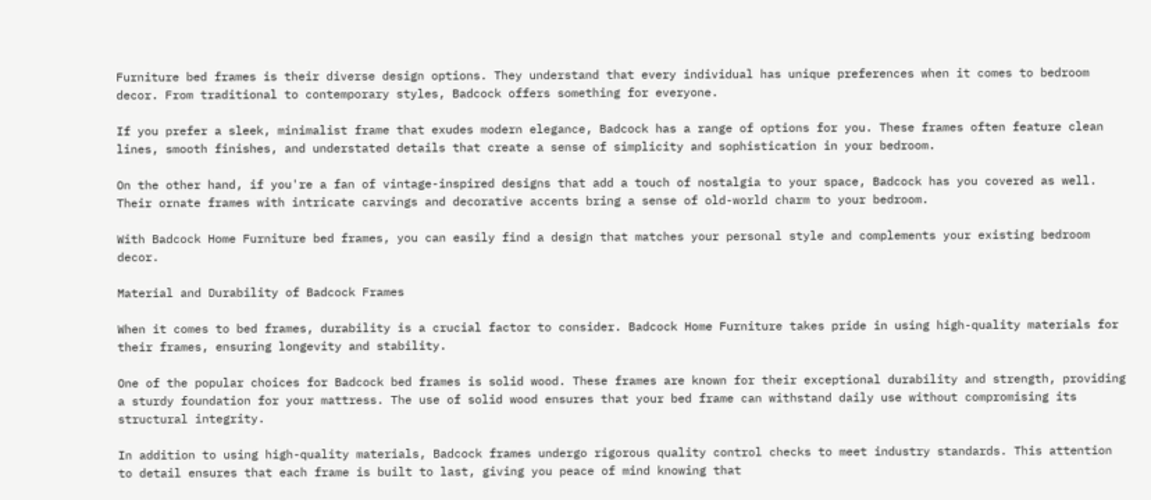Furniture bed frames is their diverse design options. They understand that every individual has unique preferences when it comes to bedroom decor. From traditional to contemporary styles, Badcock offers something for everyone.

If you prefer a sleek, minimalist frame that exudes modern elegance, Badcock has a range of options for you. These frames often feature clean lines, smooth finishes, and understated details that create a sense of simplicity and sophistication in your bedroom.

On the other hand, if you're a fan of vintage-inspired designs that add a touch of nostalgia to your space, Badcock has you covered as well. Their ornate frames with intricate carvings and decorative accents bring a sense of old-world charm to your bedroom.

With Badcock Home Furniture bed frames, you can easily find a design that matches your personal style and complements your existing bedroom decor.

Material and Durability of Badcock Frames

When it comes to bed frames, durability is a crucial factor to consider. Badcock Home Furniture takes pride in using high-quality materials for their frames, ensuring longevity and stability.

One of the popular choices for Badcock bed frames is solid wood. These frames are known for their exceptional durability and strength, providing a sturdy foundation for your mattress. The use of solid wood ensures that your bed frame can withstand daily use without compromising its structural integrity.

In addition to using high-quality materials, Badcock frames undergo rigorous quality control checks to meet industry standards. This attention to detail ensures that each frame is built to last, giving you peace of mind knowing that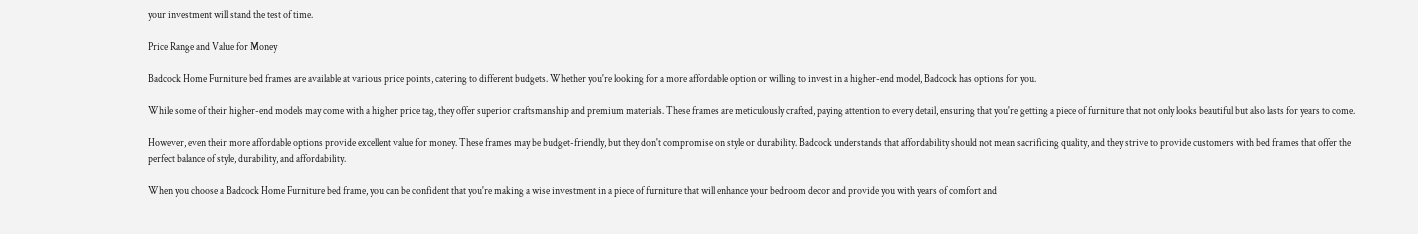your investment will stand the test of time.

Price Range and Value for Money

Badcock Home Furniture bed frames are available at various price points, catering to different budgets. Whether you're looking for a more affordable option or willing to invest in a higher-end model, Badcock has options for you.

While some of their higher-end models may come with a higher price tag, they offer superior craftsmanship and premium materials. These frames are meticulously crafted, paying attention to every detail, ensuring that you're getting a piece of furniture that not only looks beautiful but also lasts for years to come.

However, even their more affordable options provide excellent value for money. These frames may be budget-friendly, but they don't compromise on style or durability. Badcock understands that affordability should not mean sacrificing quality, and they strive to provide customers with bed frames that offer the perfect balance of style, durability, and affordability.

When you choose a Badcock Home Furniture bed frame, you can be confident that you're making a wise investment in a piece of furniture that will enhance your bedroom decor and provide you with years of comfort and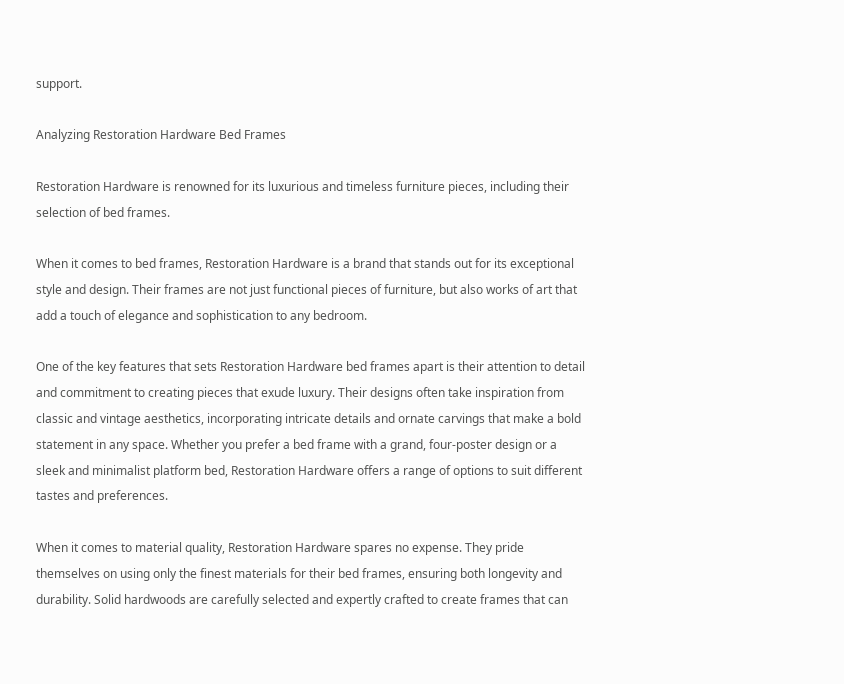support.

Analyzing Restoration Hardware Bed Frames

Restoration Hardware is renowned for its luxurious and timeless furniture pieces, including their selection of bed frames.

When it comes to bed frames, Restoration Hardware is a brand that stands out for its exceptional style and design. Their frames are not just functional pieces of furniture, but also works of art that add a touch of elegance and sophistication to any bedroom.

One of the key features that sets Restoration Hardware bed frames apart is their attention to detail and commitment to creating pieces that exude luxury. Their designs often take inspiration from classic and vintage aesthetics, incorporating intricate details and ornate carvings that make a bold statement in any space. Whether you prefer a bed frame with a grand, four-poster design or a sleek and minimalist platform bed, Restoration Hardware offers a range of options to suit different tastes and preferences.

When it comes to material quality, Restoration Hardware spares no expense. They pride themselves on using only the finest materials for their bed frames, ensuring both longevity and durability. Solid hardwoods are carefully selected and expertly crafted to create frames that can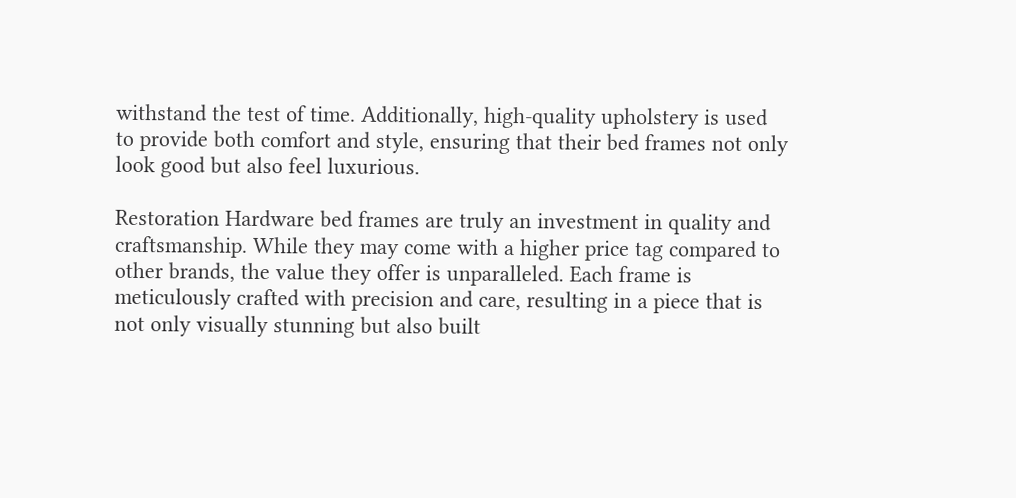withstand the test of time. Additionally, high-quality upholstery is used to provide both comfort and style, ensuring that their bed frames not only look good but also feel luxurious.

Restoration Hardware bed frames are truly an investment in quality and craftsmanship. While they may come with a higher price tag compared to other brands, the value they offer is unparalleled. Each frame is meticulously crafted with precision and care, resulting in a piece that is not only visually stunning but also built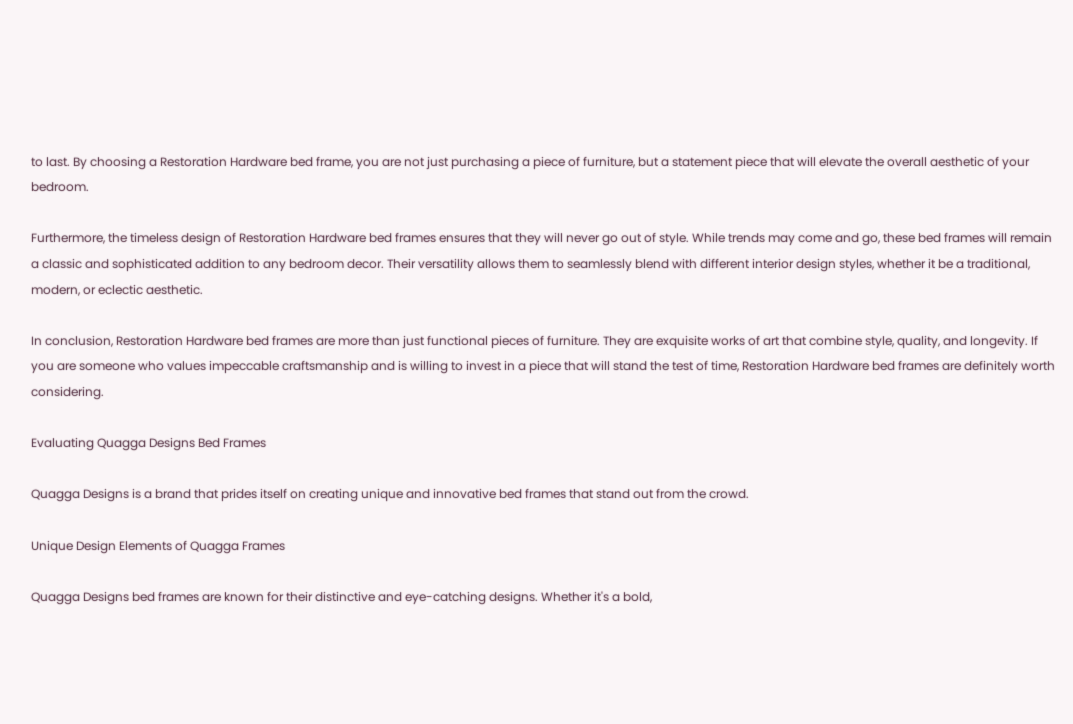to last. By choosing a Restoration Hardware bed frame, you are not just purchasing a piece of furniture, but a statement piece that will elevate the overall aesthetic of your bedroom.

Furthermore, the timeless design of Restoration Hardware bed frames ensures that they will never go out of style. While trends may come and go, these bed frames will remain a classic and sophisticated addition to any bedroom decor. Their versatility allows them to seamlessly blend with different interior design styles, whether it be a traditional, modern, or eclectic aesthetic.

In conclusion, Restoration Hardware bed frames are more than just functional pieces of furniture. They are exquisite works of art that combine style, quality, and longevity. If you are someone who values impeccable craftsmanship and is willing to invest in a piece that will stand the test of time, Restoration Hardware bed frames are definitely worth considering.

Evaluating Quagga Designs Bed Frames

Quagga Designs is a brand that prides itself on creating unique and innovative bed frames that stand out from the crowd.

Unique Design Elements of Quagga Frames

Quagga Designs bed frames are known for their distinctive and eye-catching designs. Whether it's a bold,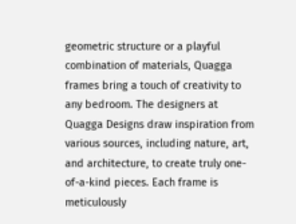geometric structure or a playful combination of materials, Quagga frames bring a touch of creativity to any bedroom. The designers at Quagga Designs draw inspiration from various sources, including nature, art, and architecture, to create truly one-of-a-kind pieces. Each frame is meticulously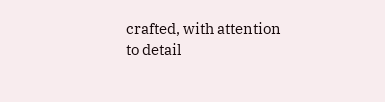crafted, with attention to detail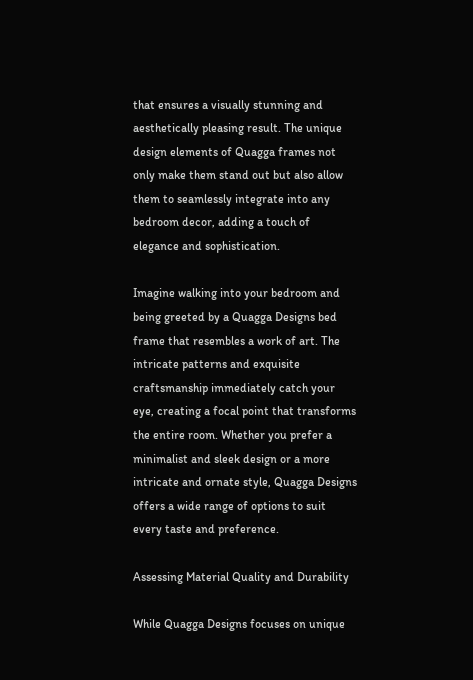that ensures a visually stunning and aesthetically pleasing result. The unique design elements of Quagga frames not only make them stand out but also allow them to seamlessly integrate into any bedroom decor, adding a touch of elegance and sophistication.

Imagine walking into your bedroom and being greeted by a Quagga Designs bed frame that resembles a work of art. The intricate patterns and exquisite craftsmanship immediately catch your eye, creating a focal point that transforms the entire room. Whether you prefer a minimalist and sleek design or a more intricate and ornate style, Quagga Designs offers a wide range of options to suit every taste and preference.

Assessing Material Quality and Durability

While Quagga Designs focuses on unique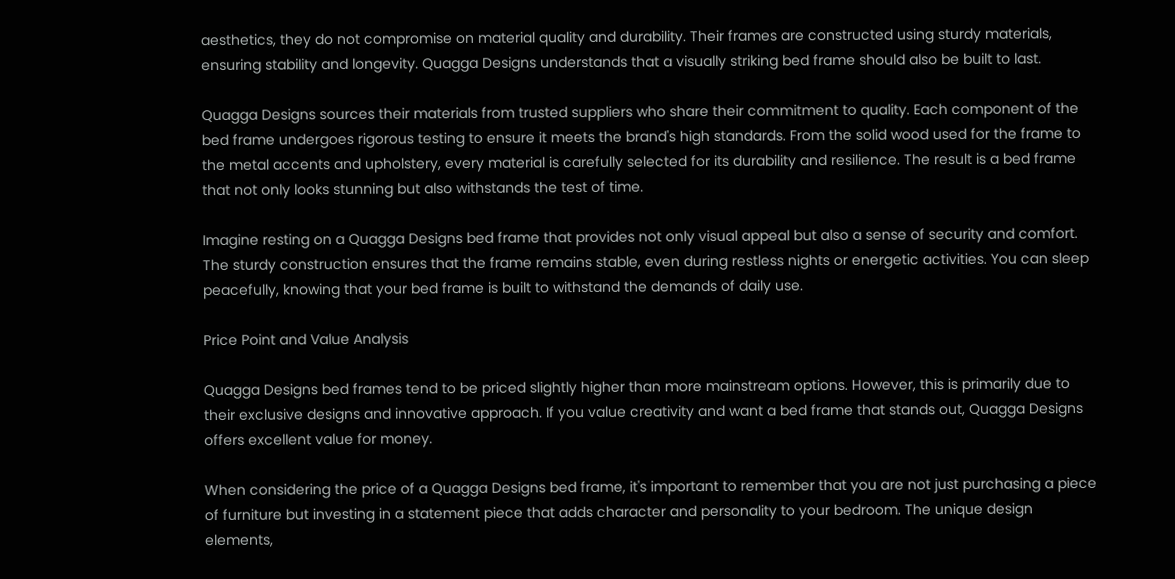aesthetics, they do not compromise on material quality and durability. Their frames are constructed using sturdy materials, ensuring stability and longevity. Quagga Designs understands that a visually striking bed frame should also be built to last.

Quagga Designs sources their materials from trusted suppliers who share their commitment to quality. Each component of the bed frame undergoes rigorous testing to ensure it meets the brand's high standards. From the solid wood used for the frame to the metal accents and upholstery, every material is carefully selected for its durability and resilience. The result is a bed frame that not only looks stunning but also withstands the test of time.

Imagine resting on a Quagga Designs bed frame that provides not only visual appeal but also a sense of security and comfort. The sturdy construction ensures that the frame remains stable, even during restless nights or energetic activities. You can sleep peacefully, knowing that your bed frame is built to withstand the demands of daily use.

Price Point and Value Analysis

Quagga Designs bed frames tend to be priced slightly higher than more mainstream options. However, this is primarily due to their exclusive designs and innovative approach. If you value creativity and want a bed frame that stands out, Quagga Designs offers excellent value for money.

When considering the price of a Quagga Designs bed frame, it's important to remember that you are not just purchasing a piece of furniture but investing in a statement piece that adds character and personality to your bedroom. The unique design elements,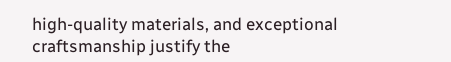high-quality materials, and exceptional craftsmanship justify the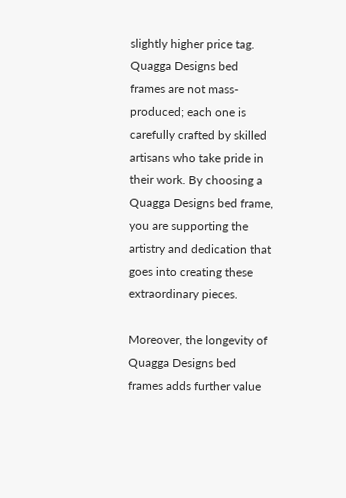slightly higher price tag. Quagga Designs bed frames are not mass-produced; each one is carefully crafted by skilled artisans who take pride in their work. By choosing a Quagga Designs bed frame, you are supporting the artistry and dedication that goes into creating these extraordinary pieces.

Moreover, the longevity of Quagga Designs bed frames adds further value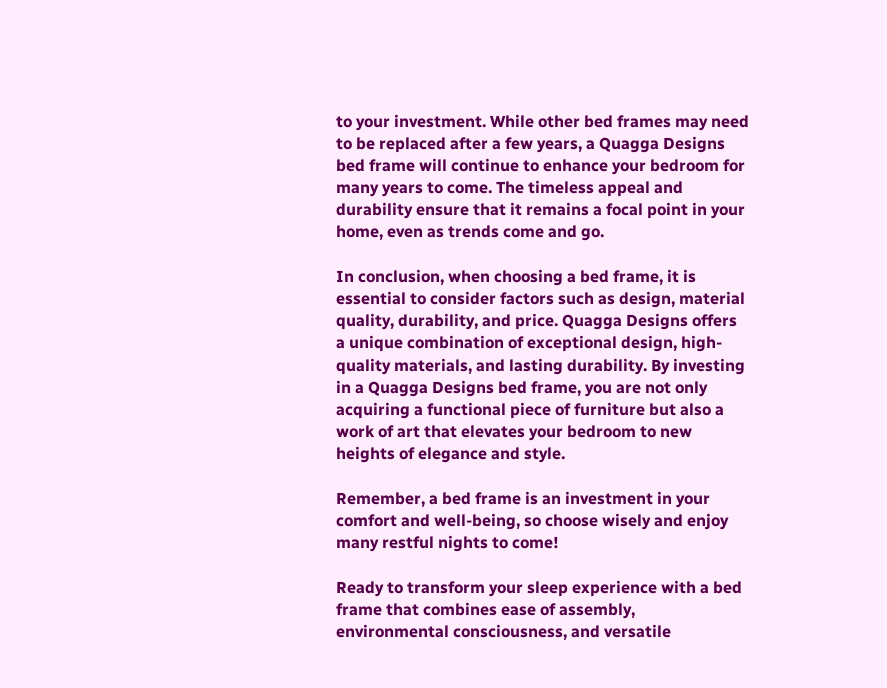to your investment. While other bed frames may need to be replaced after a few years, a Quagga Designs bed frame will continue to enhance your bedroom for many years to come. The timeless appeal and durability ensure that it remains a focal point in your home, even as trends come and go.

In conclusion, when choosing a bed frame, it is essential to consider factors such as design, material quality, durability, and price. Quagga Designs offers a unique combination of exceptional design, high-quality materials, and lasting durability. By investing in a Quagga Designs bed frame, you are not only acquiring a functional piece of furniture but also a work of art that elevates your bedroom to new heights of elegance and style.

Remember, a bed frame is an investment in your comfort and well-being, so choose wisely and enjoy many restful nights to come!

Ready to transform your sleep experience with a bed frame that combines ease of assembly, environmental consciousness, and versatile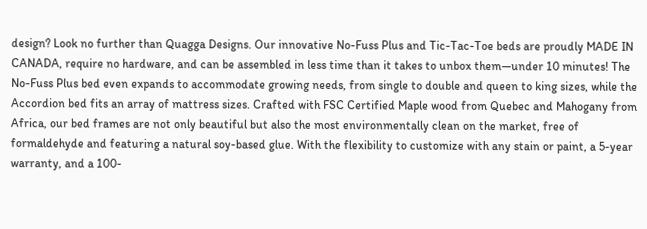design? Look no further than Quagga Designs. Our innovative No-Fuss Plus and Tic-Tac-Toe beds are proudly MADE IN CANADA, require no hardware, and can be assembled in less time than it takes to unbox them—under 10 minutes! The No-Fuss Plus bed even expands to accommodate growing needs, from single to double and queen to king sizes, while the Accordion bed fits an array of mattress sizes. Crafted with FSC Certified Maple wood from Quebec and Mahogany from Africa, our bed frames are not only beautiful but also the most environmentally clean on the market, free of formaldehyde and featuring a natural soy-based glue. With the flexibility to customize with any stain or paint, a 5-year warranty, and a 100-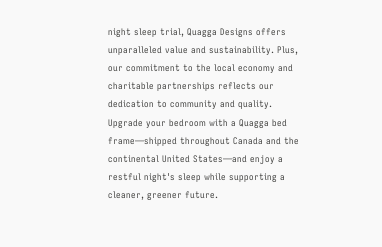night sleep trial, Quagga Designs offers unparalleled value and sustainability. Plus, our commitment to the local economy and charitable partnerships reflects our dedication to community and quality. Upgrade your bedroom with a Quagga bed frame—shipped throughout Canada and the continental United States—and enjoy a restful night's sleep while supporting a cleaner, greener future.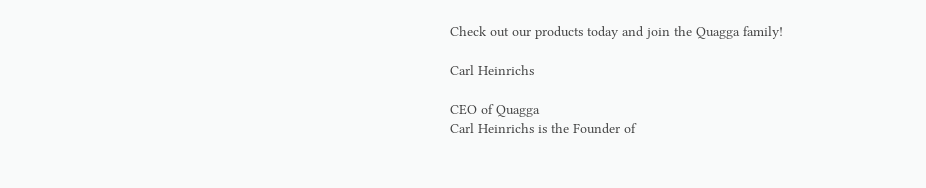Check out our products today and join the Quagga family!

Carl Heinrichs

CEO of Quagga
Carl Heinrichs is the Founder of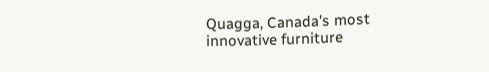Quagga, Canada's most innovative furniture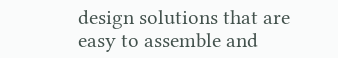design solutions that are easy to assemble and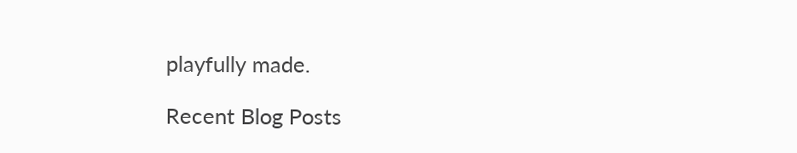playfully made.

Recent Blog Posts